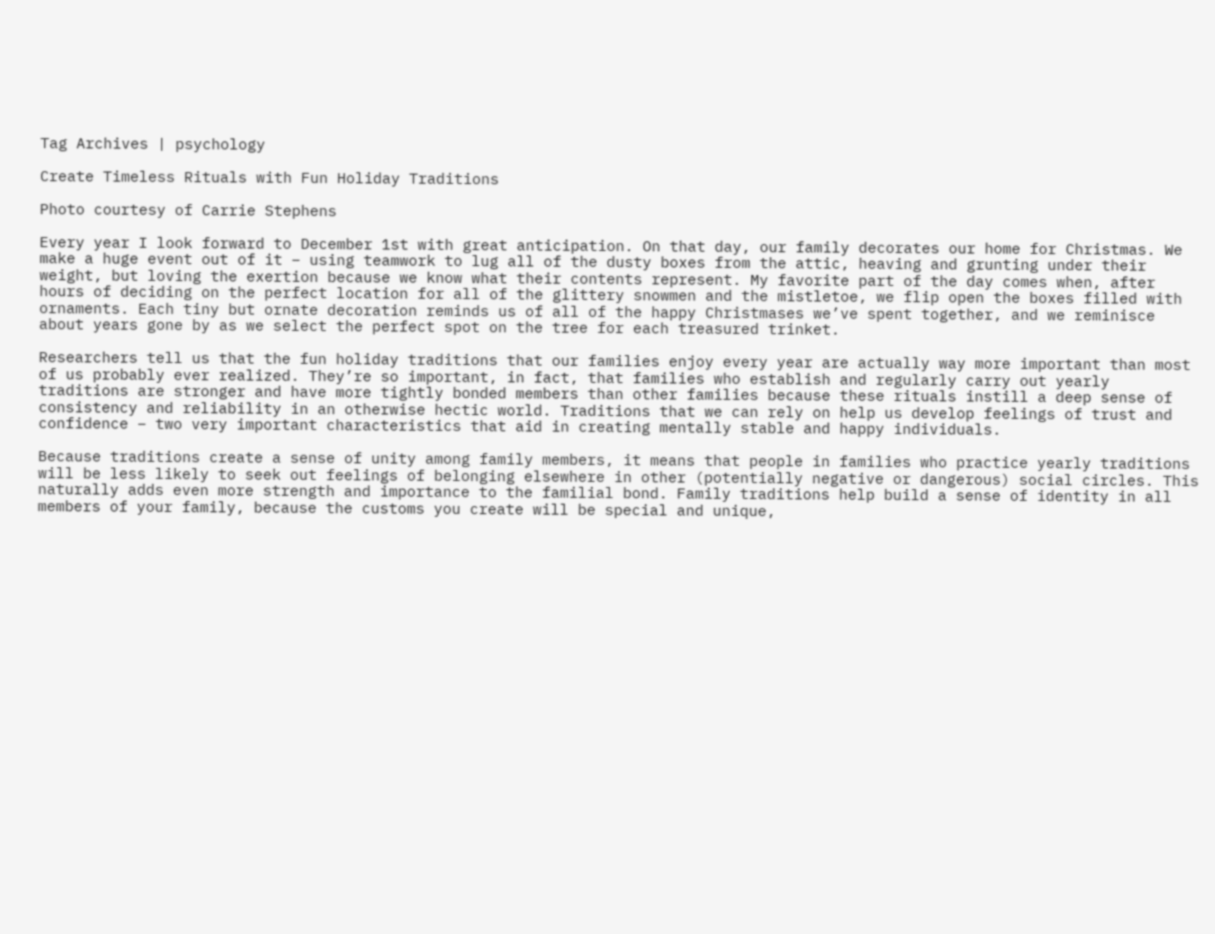Tag Archives | psychology

Create Timeless Rituals with Fun Holiday Traditions

Photo courtesy of Carrie Stephens

Every year I look forward to December 1st with great anticipation. On that day, our family decorates our home for Christmas. We make a huge event out of it – using teamwork to lug all of the dusty boxes from the attic, heaving and grunting under their weight, but loving the exertion because we know what their contents represent. My favorite part of the day comes when, after hours of deciding on the perfect location for all of the glittery snowmen and the mistletoe, we flip open the boxes filled with ornaments. Each tiny but ornate decoration reminds us of all of the happy Christmases we’ve spent together, and we reminisce about years gone by as we select the perfect spot on the tree for each treasured trinket.

Researchers tell us that the fun holiday traditions that our families enjoy every year are actually way more important than most of us probably ever realized. They’re so important, in fact, that families who establish and regularly carry out yearly traditions are stronger and have more tightly bonded members than other families because these rituals instill a deep sense of consistency and reliability in an otherwise hectic world. Traditions that we can rely on help us develop feelings of trust and confidence – two very important characteristics that aid in creating mentally stable and happy individuals.

Because traditions create a sense of unity among family members, it means that people in families who practice yearly traditions will be less likely to seek out feelings of belonging elsewhere in other (potentially negative or dangerous) social circles. This naturally adds even more strength and importance to the familial bond. Family traditions help build a sense of identity in all members of your family, because the customs you create will be special and unique,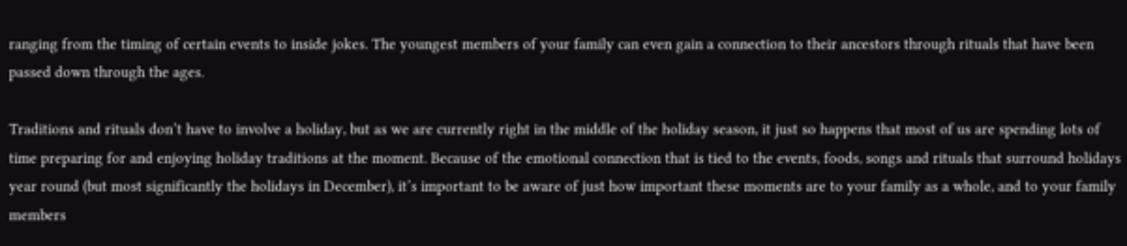ranging from the timing of certain events to inside jokes. The youngest members of your family can even gain a connection to their ancestors through rituals that have been passed down through the ages.

Traditions and rituals don’t have to involve a holiday, but as we are currently right in the middle of the holiday season, it just so happens that most of us are spending lots of time preparing for and enjoying holiday traditions at the moment. Because of the emotional connection that is tied to the events, foods, songs and rituals that surround holidays year round (but most significantly the holidays in December), it’s important to be aware of just how important these moments are to your family as a whole, and to your family members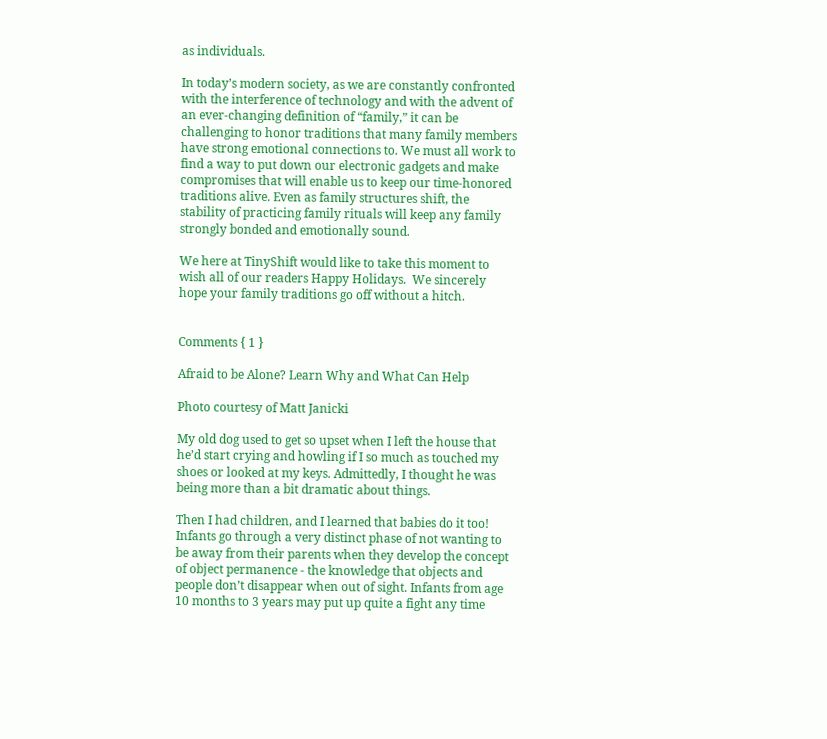as individuals.

In today’s modern society, as we are constantly confronted with the interference of technology and with the advent of an ever-changing definition of “family,” it can be challenging to honor traditions that many family members have strong emotional connections to. We must all work to find a way to put down our electronic gadgets and make compromises that will enable us to keep our time-honored traditions alive. Even as family structures shift, the stability of practicing family rituals will keep any family strongly bonded and emotionally sound.

We here at TinyShift would like to take this moment to wish all of our readers Happy Holidays.  We sincerely hope your family traditions go off without a hitch.


Comments { 1 }

Afraid to be Alone? Learn Why and What Can Help

Photo courtesy of Matt Janicki

My old dog used to get so upset when I left the house that he’d start crying and howling if I so much as touched my shoes or looked at my keys. Admittedly, I thought he was being more than a bit dramatic about things.

Then I had children, and I learned that babies do it too! Infants go through a very distinct phase of not wanting to be away from their parents when they develop the concept of object permanence - the knowledge that objects and people don’t disappear when out of sight. Infants from age 10 months to 3 years may put up quite a fight any time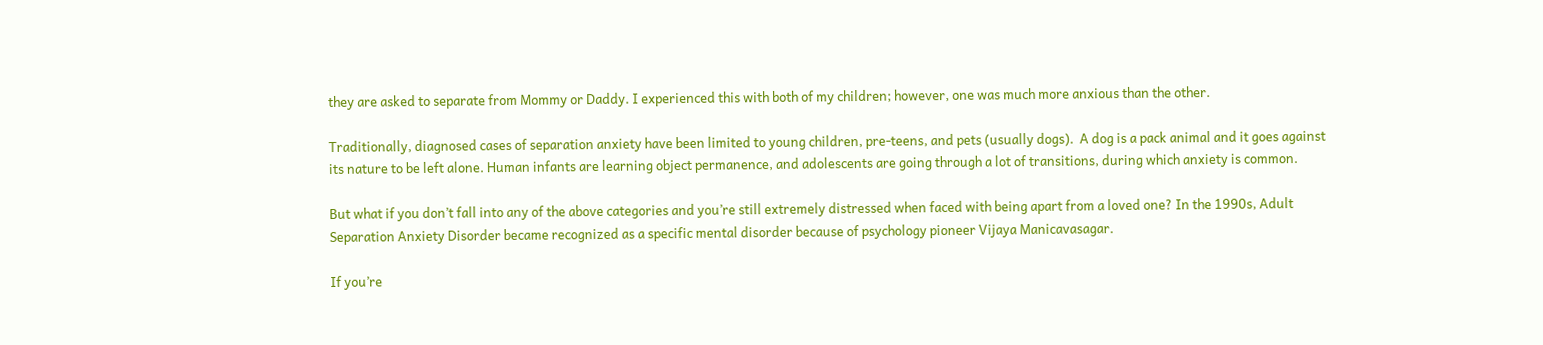they are asked to separate from Mommy or Daddy. I experienced this with both of my children; however, one was much more anxious than the other.

Traditionally, diagnosed cases of separation anxiety have been limited to young children, pre-teens, and pets (usually dogs).  A dog is a pack animal and it goes against its nature to be left alone. Human infants are learning object permanence, and adolescents are going through a lot of transitions, during which anxiety is common.

But what if you don’t fall into any of the above categories and you’re still extremely distressed when faced with being apart from a loved one? In the 1990s, Adult Separation Anxiety Disorder became recognized as a specific mental disorder because of psychology pioneer Vijaya Manicavasagar.

If you’re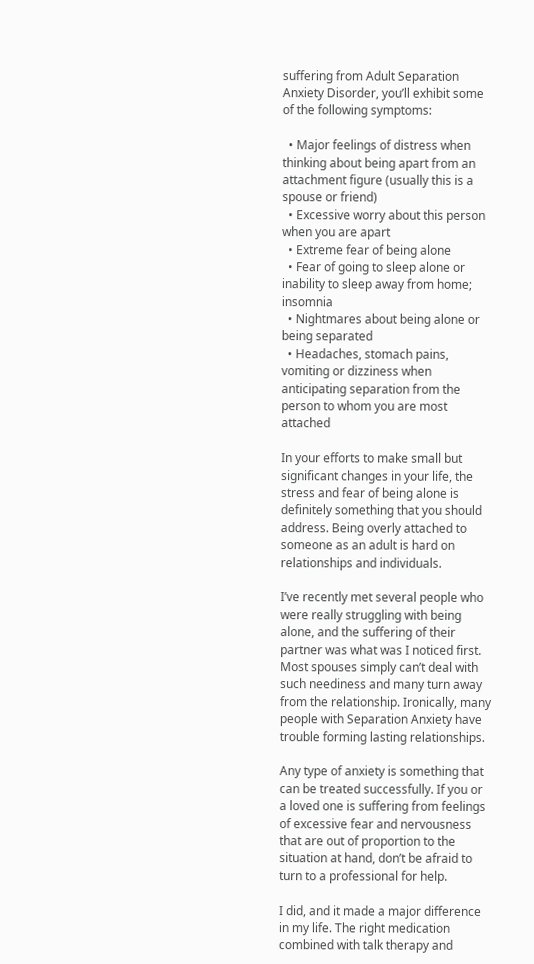suffering from Adult Separation Anxiety Disorder, you’ll exhibit some of the following symptoms:

  • Major feelings of distress when thinking about being apart from an attachment figure (usually this is a spouse or friend)
  • Excessive worry about this person when you are apart
  • Extreme fear of being alone
  • Fear of going to sleep alone or inability to sleep away from home; insomnia
  • Nightmares about being alone or being separated
  • Headaches, stomach pains, vomiting or dizziness when anticipating separation from the person to whom you are most attached

In your efforts to make small but significant changes in your life, the stress and fear of being alone is definitely something that you should address. Being overly attached to someone as an adult is hard on relationships and individuals.

I’ve recently met several people who were really struggling with being alone, and the suffering of their partner was what was I noticed first.  Most spouses simply can’t deal with such neediness and many turn away from the relationship. Ironically, many people with Separation Anxiety have trouble forming lasting relationships.

Any type of anxiety is something that can be treated successfully. If you or a loved one is suffering from feelings of excessive fear and nervousness that are out of proportion to the situation at hand, don’t be afraid to turn to a professional for help.

I did, and it made a major difference in my life. The right medication combined with talk therapy and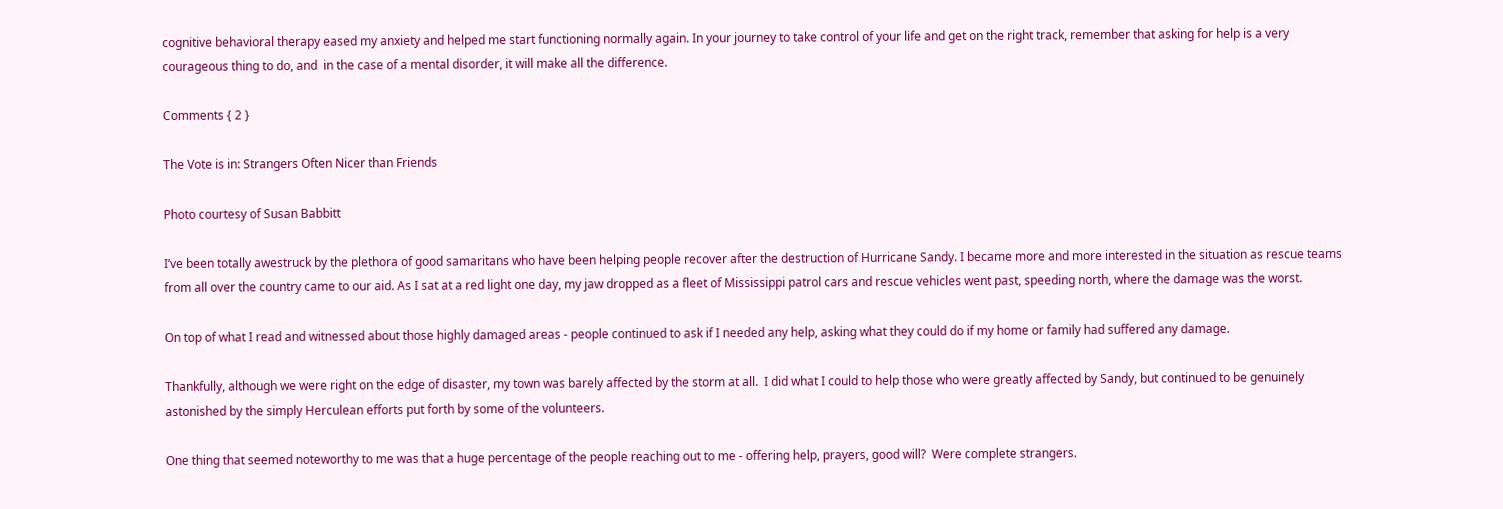cognitive behavioral therapy eased my anxiety and helped me start functioning normally again. In your journey to take control of your life and get on the right track, remember that asking for help is a very courageous thing to do, and  in the case of a mental disorder, it will make all the difference.

Comments { 2 }

The Vote is in: Strangers Often Nicer than Friends

Photo courtesy of Susan Babbitt

I’ve been totally awestruck by the plethora of good samaritans who have been helping people recover after the destruction of Hurricane Sandy. I became more and more interested in the situation as rescue teams from all over the country came to our aid. As I sat at a red light one day, my jaw dropped as a fleet of Mississippi patrol cars and rescue vehicles went past, speeding north, where the damage was the worst.

On top of what I read and witnessed about those highly damaged areas - people continued to ask if I needed any help, asking what they could do if my home or family had suffered any damage.

Thankfully, although we were right on the edge of disaster, my town was barely affected by the storm at all.  I did what I could to help those who were greatly affected by Sandy, but continued to be genuinely astonished by the simply Herculean efforts put forth by some of the volunteers.

One thing that seemed noteworthy to me was that a huge percentage of the people reaching out to me - offering help, prayers, good will?  Were complete strangers.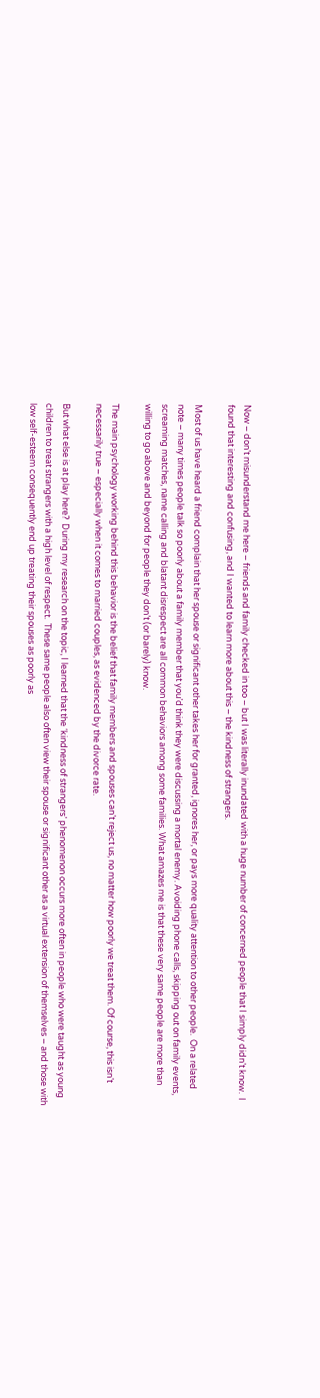Now – don’t misunderstand me here – friends and family checked in too – but I was literally inundated with a huge number of concerned people that I simply didn’t know.  I found that interesting and confusing, and I wanted to learn more about this – the kindness of strangers.

Most of us have heard a friend complain that her spouse or significant other takes her for granted, ignores her, or pays more quality attention to other people.  On a related note – many times people talk so poorly about a family member that you’d think they were discussing a mortal enemy. Avoiding phone calls, skipping out on family events, screaming matches, name calling and blatant disrespect are all common behaviors among some families. What amazes me is that these very same people are more than willing to go above and beyond for people they don’t (or barely) know.

The main psychology working behind this behavior is the belief that family members and spouses can’t reject us, no matter how poorly we treat them. Of course, this isn’t necessarily true – especially when it comes to married couples, as evidenced by the divorce rate.

But what else is at play here?  During my research on the topic, I learned that the ‘kindness of strangers’ phenomenon occurs more often in people who were taught as young children to treat strangers with a high level of respect.  These same people also often view their spouse or significant other as a virtual extension of themselves – and those with low self-esteem consequently end up treating their spouses as poorly as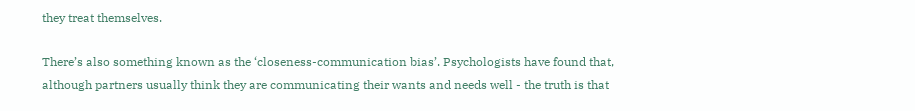they treat themselves.

There’s also something known as the ‘closeness-communication bias’. Psychologists have found that, although partners usually think they are communicating their wants and needs well - the truth is that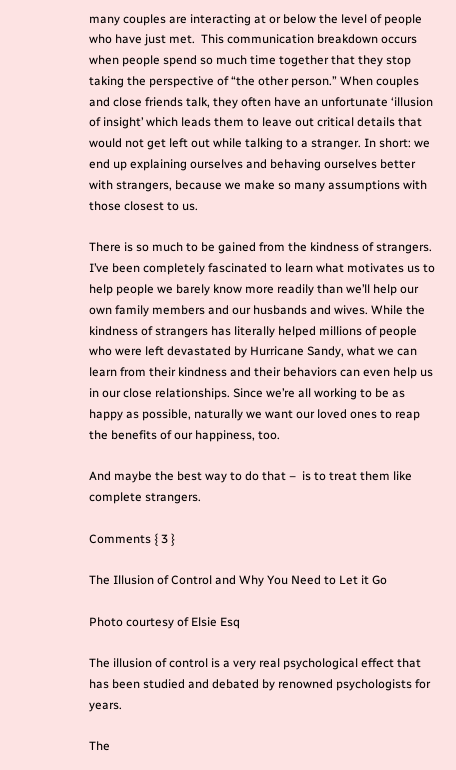many couples are interacting at or below the level of people who have just met.  This communication breakdown occurs when people spend so much time together that they stop taking the perspective of “the other person.” When couples and close friends talk, they often have an unfortunate ‘illusion of insight’ which leads them to leave out critical details that would not get left out while talking to a stranger. In short: we end up explaining ourselves and behaving ourselves better with strangers, because we make so many assumptions with those closest to us.

There is so much to be gained from the kindness of strangers. I’ve been completely fascinated to learn what motivates us to help people we barely know more readily than we’ll help our own family members and our husbands and wives. While the kindness of strangers has literally helped millions of people who were left devastated by Hurricane Sandy, what we can learn from their kindness and their behaviors can even help us in our close relationships. Since we’re all working to be as happy as possible, naturally we want our loved ones to reap the benefits of our happiness, too.

And maybe the best way to do that –  is to treat them like complete strangers.

Comments { 3 }

The Illusion of Control and Why You Need to Let it Go

Photo courtesy of Elsie Esq

The illusion of control is a very real psychological effect that has been studied and debated by renowned psychologists for years.

The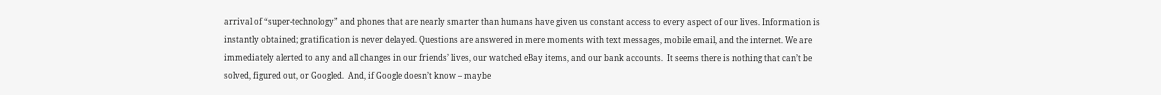arrival of “super-technology” and phones that are nearly smarter than humans have given us constant access to every aspect of our lives. Information is instantly obtained; gratification is never delayed. Questions are answered in mere moments with text messages, mobile email, and the internet. We are immediately alerted to any and all changes in our friends’ lives, our watched eBay items, and our bank accounts.  It seems there is nothing that can’t be solved, figured out, or Googled.  And, if Google doesn’t know – maybe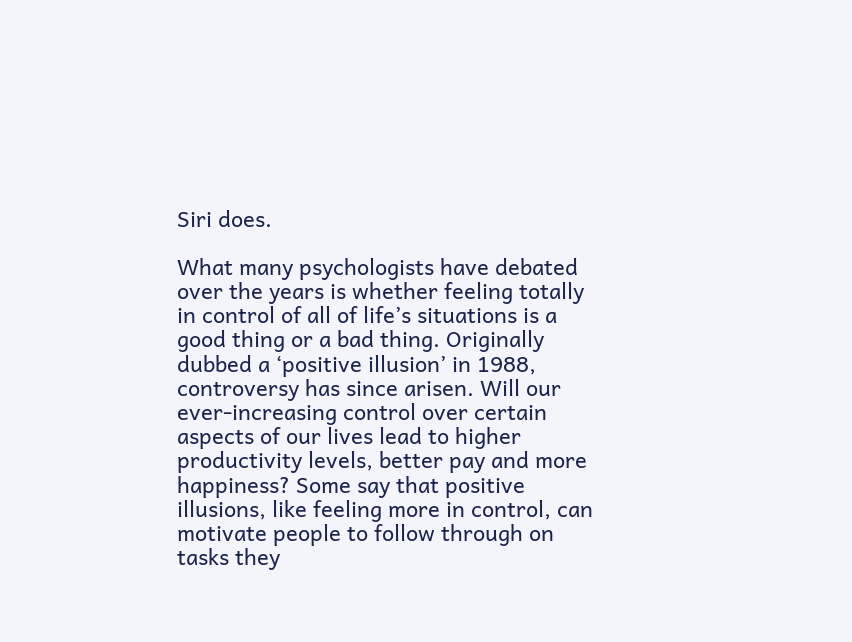Siri does.

What many psychologists have debated over the years is whether feeling totally in control of all of life’s situations is a good thing or a bad thing. Originally dubbed a ‘positive illusion’ in 1988, controversy has since arisen. Will our ever-increasing control over certain aspects of our lives lead to higher productivity levels, better pay and more happiness? Some say that positive illusions, like feeling more in control, can motivate people to follow through on tasks they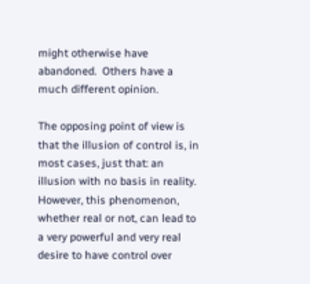might otherwise have abandoned.  Others have a much different opinion.

The opposing point of view is that the illusion of control is, in most cases, just that: an illusion with no basis in reality.  However, this phenomenon, whether real or not, can lead to a very powerful and very real desire to have control over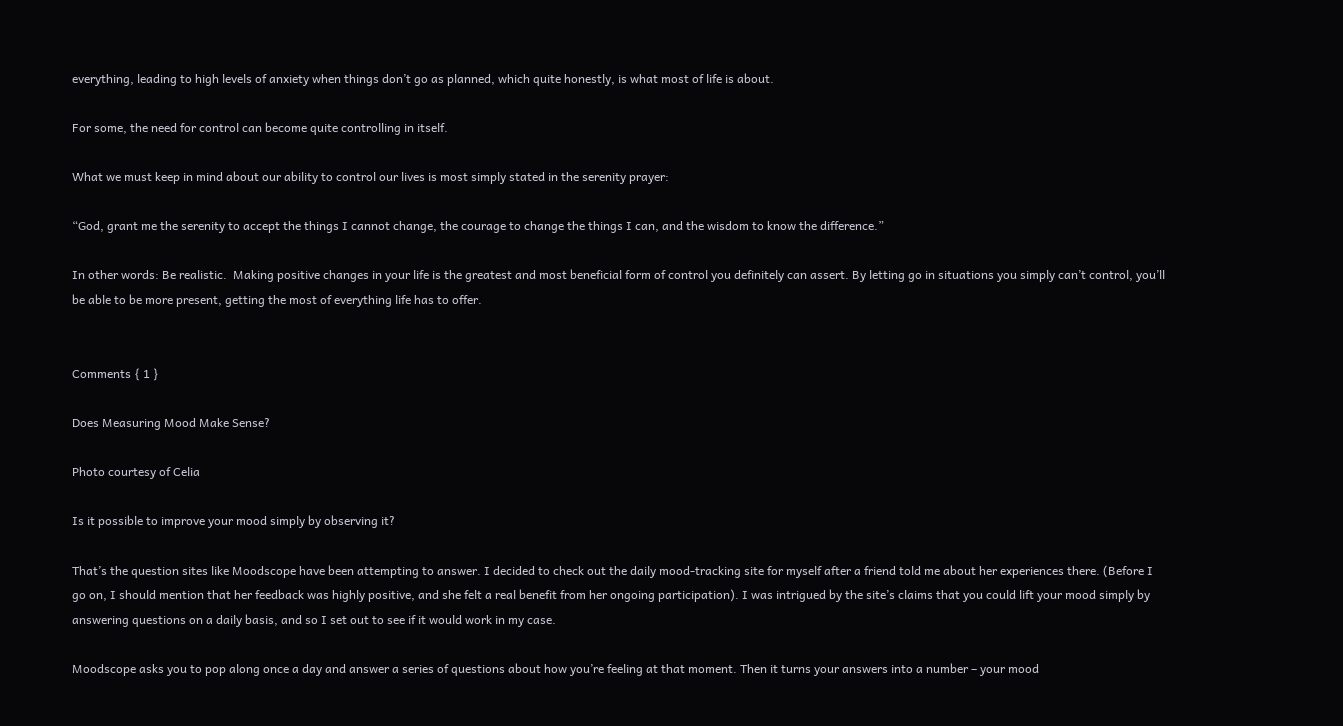everything, leading to high levels of anxiety when things don’t go as planned, which quite honestly, is what most of life is about.

For some, the need for control can become quite controlling in itself.

What we must keep in mind about our ability to control our lives is most simply stated in the serenity prayer:

“God, grant me the serenity to accept the things I cannot change, the courage to change the things I can, and the wisdom to know the difference.”

In other words: Be realistic.  Making positive changes in your life is the greatest and most beneficial form of control you definitely can assert. By letting go in situations you simply can’t control, you’ll be able to be more present, getting the most of everything life has to offer.


Comments { 1 }

Does Measuring Mood Make Sense?

Photo courtesy of Celia

Is it possible to improve your mood simply by observing it?

That’s the question sites like Moodscope have been attempting to answer. I decided to check out the daily mood-tracking site for myself after a friend told me about her experiences there. (Before I go on, I should mention that her feedback was highly positive, and she felt a real benefit from her ongoing participation). I was intrigued by the site’s claims that you could lift your mood simply by answering questions on a daily basis, and so I set out to see if it would work in my case.

Moodscope asks you to pop along once a day and answer a series of questions about how you’re feeling at that moment. Then it turns your answers into a number – your mood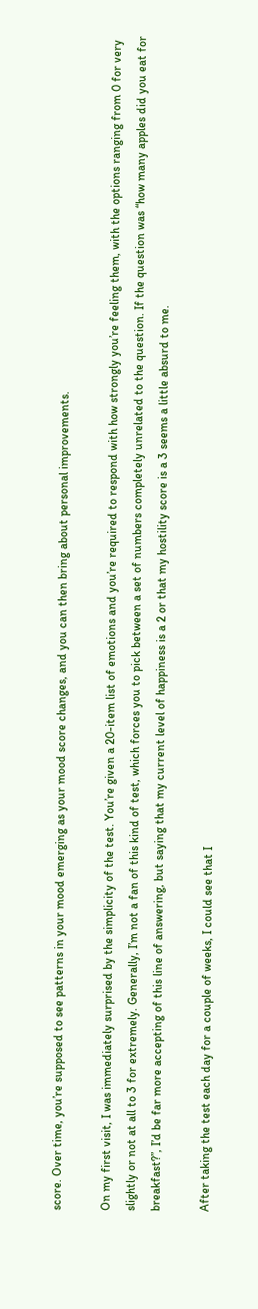score. Over time, you’re supposed to see patterns in your mood emerging as your mood score changes, and you can then bring about personal improvements.

On my first visit, I was immediately surprised by the simplicity of the test. You’re given a 20-item list of emotions and you’re required to respond with how strongly you’re feeling them, with the options ranging from 0 for very slightly or not at all to 3 for extremely. Generally, I’m not a fan of this kind of test, which forces you to pick between a set of numbers completely unrelated to the question. If the question was “how many apples did you eat for breakfast?”, I’d be far more accepting of this line of answering, but saying that my current level of happiness is a 2 or that my hostility score is a 3 seems a little absurd to me.

After taking the test each day for a couple of weeks, I could see that I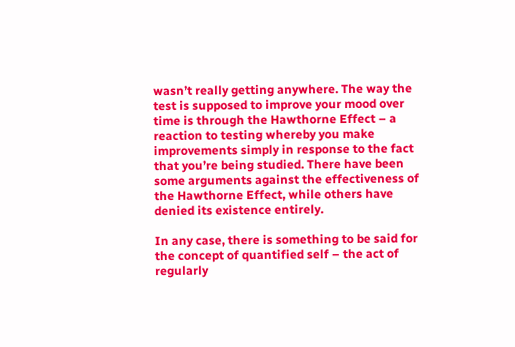wasn’t really getting anywhere. The way the test is supposed to improve your mood over time is through the Hawthorne Effect – a reaction to testing whereby you make improvements simply in response to the fact that you’re being studied. There have been some arguments against the effectiveness of the Hawthorne Effect, while others have denied its existence entirely.

In any case, there is something to be said for the concept of quantified self – the act of regularly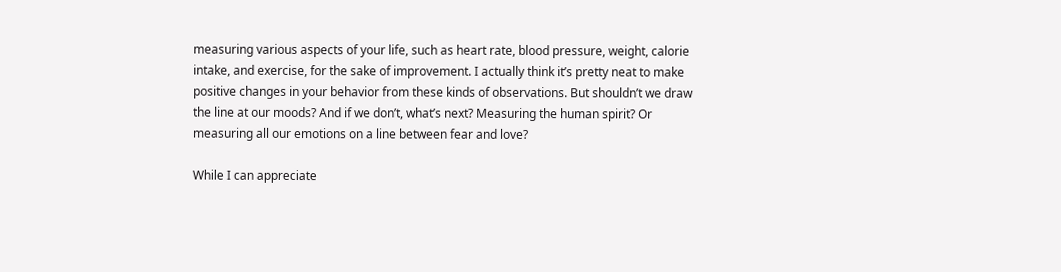measuring various aspects of your life, such as heart rate, blood pressure, weight, calorie intake, and exercise, for the sake of improvement. I actually think it’s pretty neat to make positive changes in your behavior from these kinds of observations. But shouldn’t we draw the line at our moods? And if we don’t, what’s next? Measuring the human spirit? Or measuring all our emotions on a line between fear and love?

While I can appreciate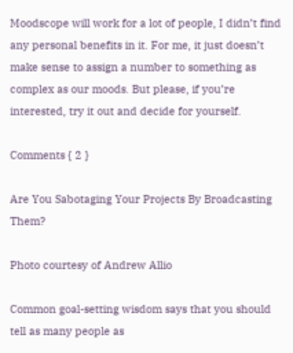Moodscope will work for a lot of people, I didn’t find any personal benefits in it. For me, it just doesn’t make sense to assign a number to something as complex as our moods. But please, if you’re interested, try it out and decide for yourself.

Comments { 2 }

Are You Sabotaging Your Projects By Broadcasting Them?

Photo courtesy of Andrew Allio

Common goal-setting wisdom says that you should tell as many people as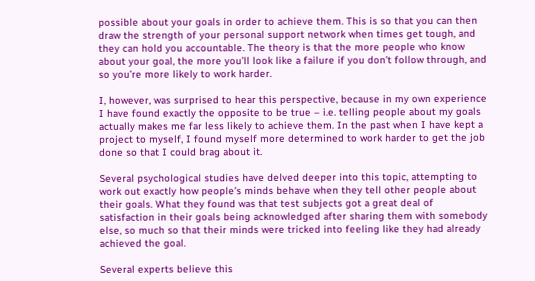possible about your goals in order to achieve them. This is so that you can then draw the strength of your personal support network when times get tough, and they can hold you accountable. The theory is that the more people who know about your goal, the more you’ll look like a failure if you don’t follow through, and so you’re more likely to work harder.

I, however, was surprised to hear this perspective, because in my own experience I have found exactly the opposite to be true – i.e. telling people about my goals actually makes me far less likely to achieve them. In the past when I have kept a project to myself, I found myself more determined to work harder to get the job done so that I could brag about it.

Several psychological studies have delved deeper into this topic, attempting to work out exactly how people’s minds behave when they tell other people about their goals. What they found was that test subjects got a great deal of satisfaction in their goals being acknowledged after sharing them with somebody else, so much so that their minds were tricked into feeling like they had already achieved the goal.

Several experts believe this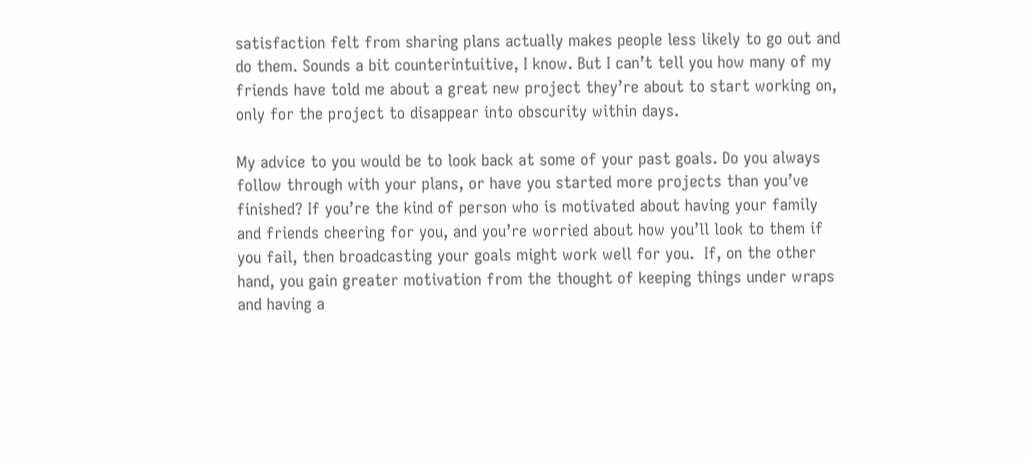satisfaction felt from sharing plans actually makes people less likely to go out and do them. Sounds a bit counterintuitive, I know. But I can’t tell you how many of my friends have told me about a great new project they’re about to start working on, only for the project to disappear into obscurity within days.

My advice to you would be to look back at some of your past goals. Do you always follow through with your plans, or have you started more projects than you’ve finished? If you’re the kind of person who is motivated about having your family and friends cheering for you, and you’re worried about how you’ll look to them if you fail, then broadcasting your goals might work well for you.  If, on the other hand, you gain greater motivation from the thought of keeping things under wraps and having a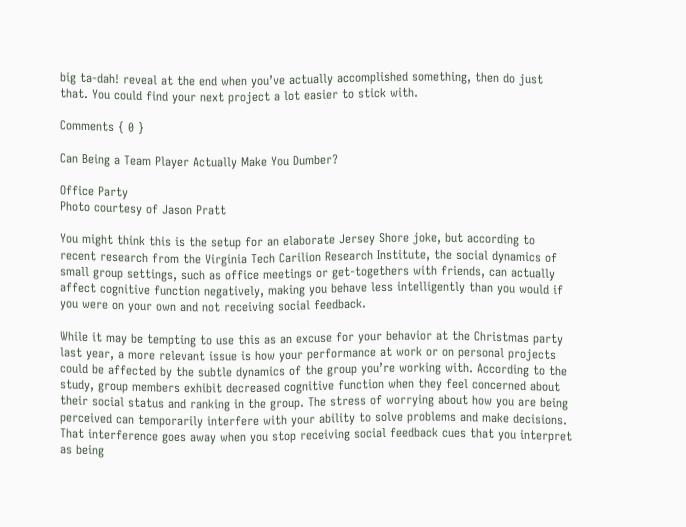big ta-dah! reveal at the end when you’ve actually accomplished something, then do just that. You could find your next project a lot easier to stick with.

Comments { 0 }

Can Being a Team Player Actually Make You Dumber?

Office Party
Photo courtesy of Jason Pratt

You might think this is the setup for an elaborate Jersey Shore joke, but according to recent research from the Virginia Tech Carilion Research Institute, the social dynamics of small group settings, such as office meetings or get-togethers with friends, can actually affect cognitive function negatively, making you behave less intelligently than you would if you were on your own and not receiving social feedback.

While it may be tempting to use this as an excuse for your behavior at the Christmas party last year, a more relevant issue is how your performance at work or on personal projects could be affected by the subtle dynamics of the group you’re working with. According to the study, group members exhibit decreased cognitive function when they feel concerned about their social status and ranking in the group. The stress of worrying about how you are being perceived can temporarily interfere with your ability to solve problems and make decisions. That interference goes away when you stop receiving social feedback cues that you interpret as being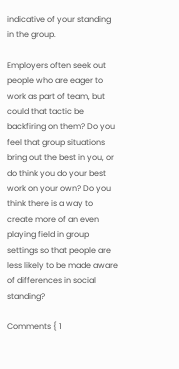indicative of your standing in the group.

Employers often seek out people who are eager to work as part of team, but could that tactic be backfiring on them? Do you feel that group situations bring out the best in you, or do think you do your best work on your own? Do you think there is a way to create more of an even playing field in group settings so that people are less likely to be made aware of differences in social standing?

Comments { 1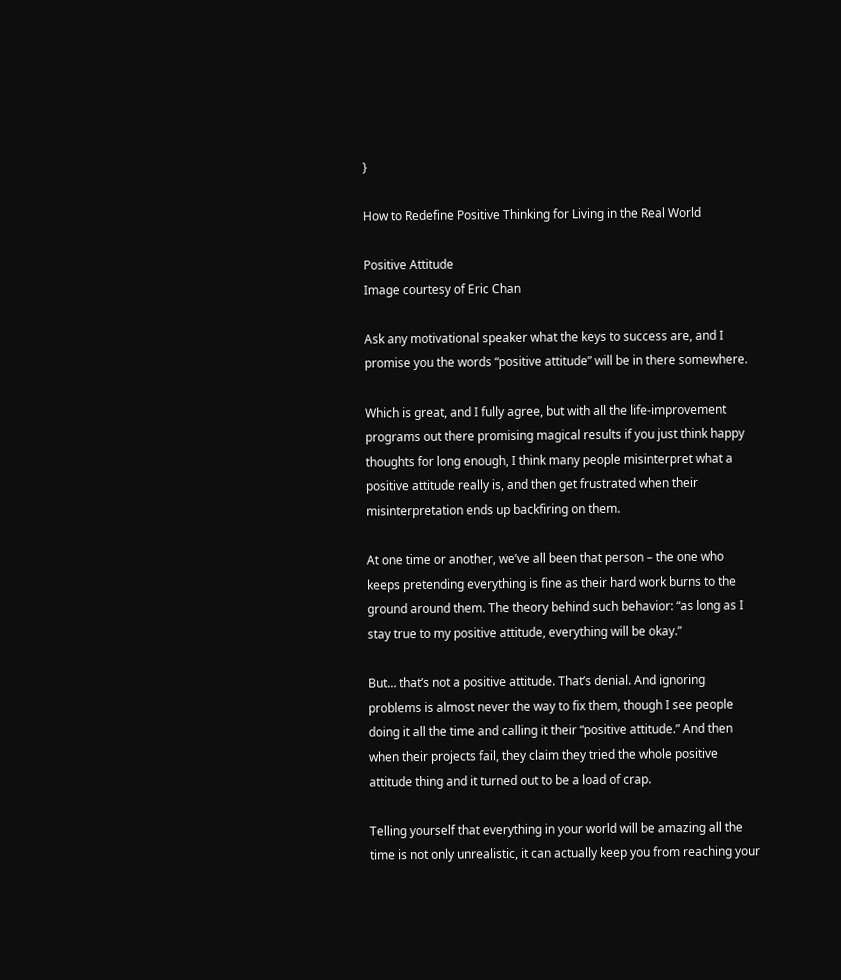}

How to Redefine Positive Thinking for Living in the Real World

Positive Attitude
Image courtesy of Eric Chan

Ask any motivational speaker what the keys to success are, and I promise you the words “positive attitude” will be in there somewhere.

Which is great, and I fully agree, but with all the life-improvement programs out there promising magical results if you just think happy thoughts for long enough, I think many people misinterpret what a positive attitude really is, and then get frustrated when their misinterpretation ends up backfiring on them.

At one time or another, we’ve all been that person – the one who keeps pretending everything is fine as their hard work burns to the ground around them. The theory behind such behavior: “as long as I stay true to my positive attitude, everything will be okay.”

But… that’s not a positive attitude. That’s denial. And ignoring problems is almost never the way to fix them, though I see people doing it all the time and calling it their “positive attitude.” And then when their projects fail, they claim they tried the whole positive attitude thing and it turned out to be a load of crap.

Telling yourself that everything in your world will be amazing all the time is not only unrealistic, it can actually keep you from reaching your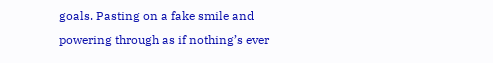goals. Pasting on a fake smile and powering through as if nothing’s ever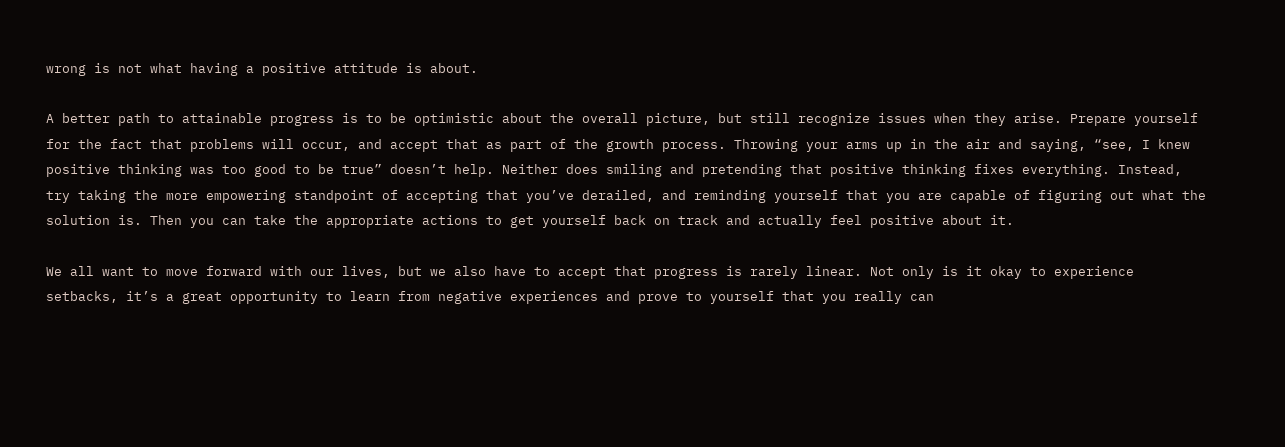wrong is not what having a positive attitude is about.

A better path to attainable progress is to be optimistic about the overall picture, but still recognize issues when they arise. Prepare yourself for the fact that problems will occur, and accept that as part of the growth process. Throwing your arms up in the air and saying, “see, I knew positive thinking was too good to be true” doesn’t help. Neither does smiling and pretending that positive thinking fixes everything. Instead, try taking the more empowering standpoint of accepting that you’ve derailed, and reminding yourself that you are capable of figuring out what the solution is. Then you can take the appropriate actions to get yourself back on track and actually feel positive about it.

We all want to move forward with our lives, but we also have to accept that progress is rarely linear. Not only is it okay to experience setbacks, it’s a great opportunity to learn from negative experiences and prove to yourself that you really can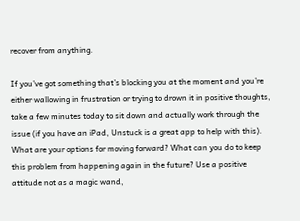recover from anything.

If you’ve got something that’s blocking you at the moment and you’re either wallowing in frustration or trying to drown it in positive thoughts, take a few minutes today to sit down and actually work through the issue (if you have an iPad, Unstuck is a great app to help with this). What are your options for moving forward? What can you do to keep this problem from happening again in the future? Use a positive attitude not as a magic wand,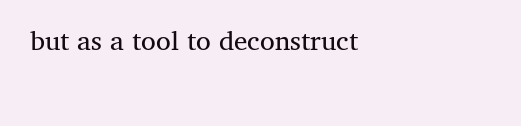but as a tool to deconstruct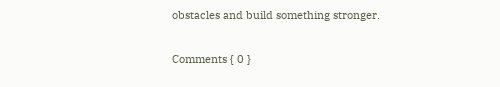obstacles and build something stronger.

Comments { 0 }